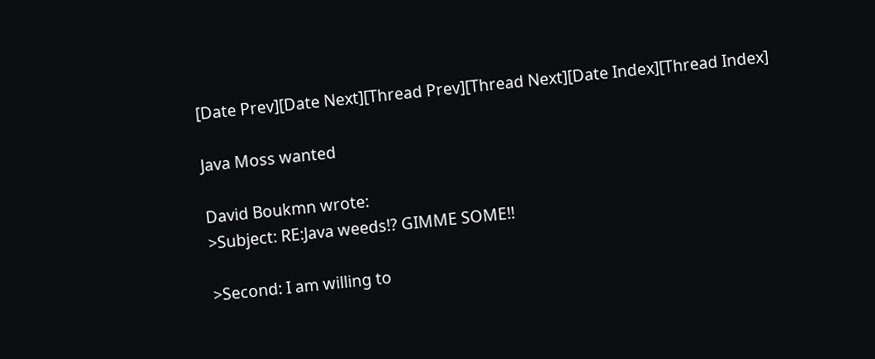[Date Prev][Date Next][Thread Prev][Thread Next][Date Index][Thread Index]

Java Moss wanted

David Boukmn wrote:
>Subject: RE:Java weeds!? GIMME SOME!!

>Second: I am willing to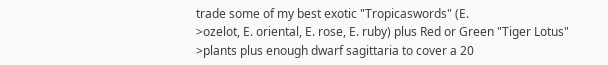trade some of my best exotic "Tropicaswords" (E.
>ozelot, E. oriental, E. rose, E. ruby) plus Red or Green "Tiger Lotus"
>plants plus enough dwarf sagittaria to cover a 20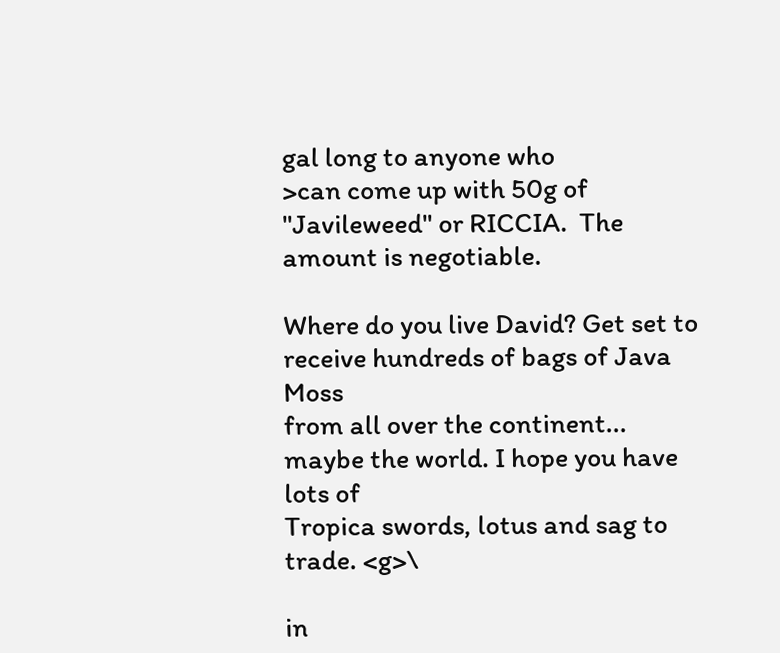gal long to anyone who
>can come up with 50g of "Javileweed" or RICCIA.  The amount is negotiable.

Where do you live David? Get set to receive hundreds of bags of Java Moss
from all over the continent... maybe the world. I hope you have lots of
Tropica swords, lotus and sag to trade. <g>\

in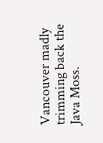Vancouver madly trimming back the Java Moss.